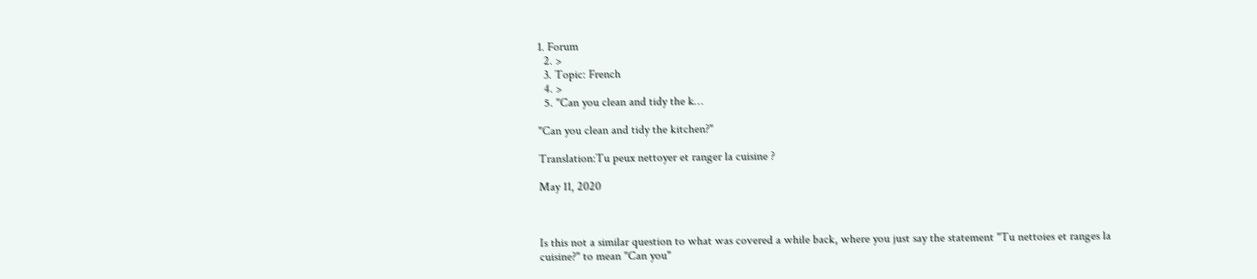1. Forum
  2. >
  3. Topic: French
  4. >
  5. "Can you clean and tidy the k…

"Can you clean and tidy the kitchen?"

Translation:Tu peux nettoyer et ranger la cuisine ?

May 11, 2020



Is this not a similar question to what was covered a while back, where you just say the statement "Tu nettoies et ranges la cuisine?" to mean "Can you"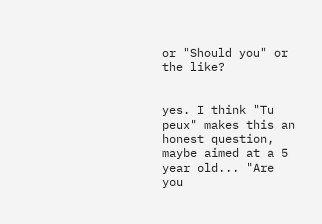or "Should you" or the like?


yes. I think "Tu peux" makes this an honest question, maybe aimed at a 5 year old... "Are you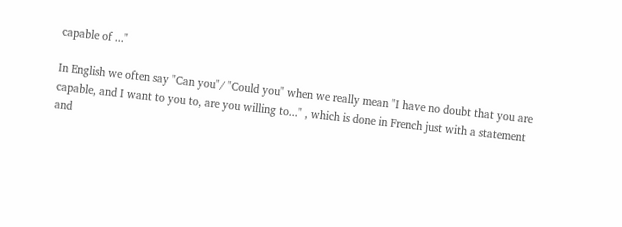capable of ..."

In English we often say "Can you"/ "Could you" when we really mean "I have no doubt that you are capable, and I want to you to, are you willing to..." , which is done in French just with a statement and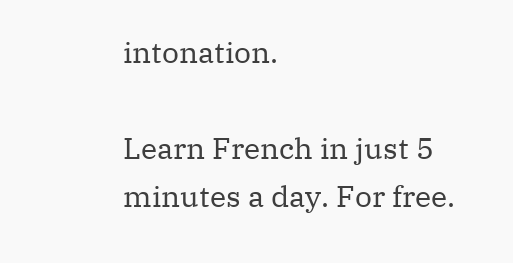intonation.

Learn French in just 5 minutes a day. For free.